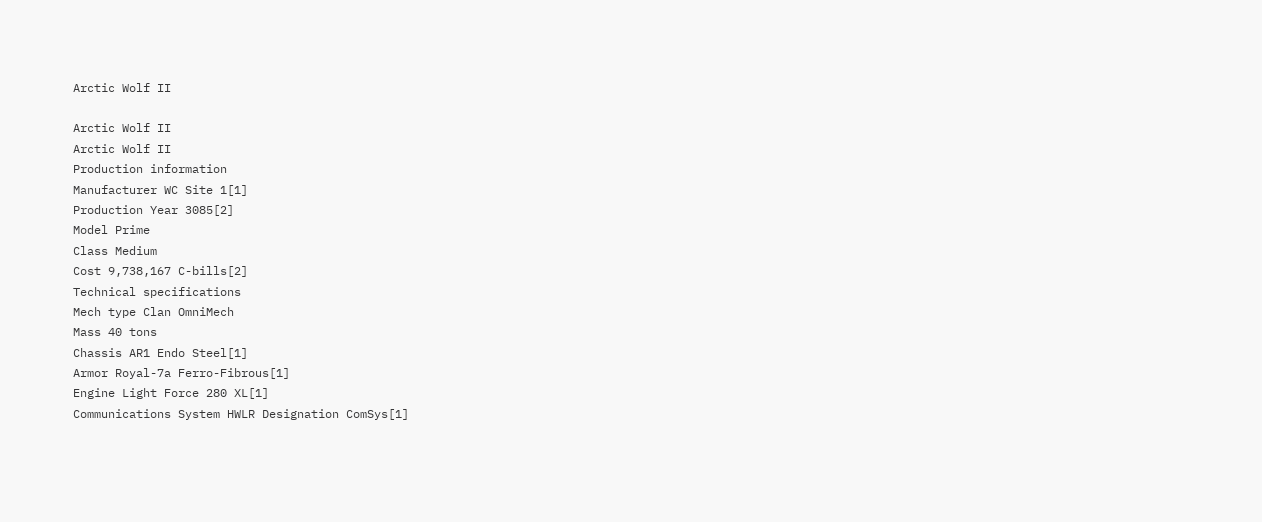Arctic Wolf II

Arctic Wolf II
Arctic Wolf II
Production information
Manufacturer WC Site 1[1]
Production Year 3085[2]
Model Prime
Class Medium
Cost 9,738,167 C-bills[2]
Technical specifications
Mech type Clan OmniMech
Mass 40 tons
Chassis AR1 Endo Steel[1]
Armor Royal-7a Ferro-Fibrous[1]
Engine Light Force 280 XL[1]
Communications System HWLR Designation ComSys[1]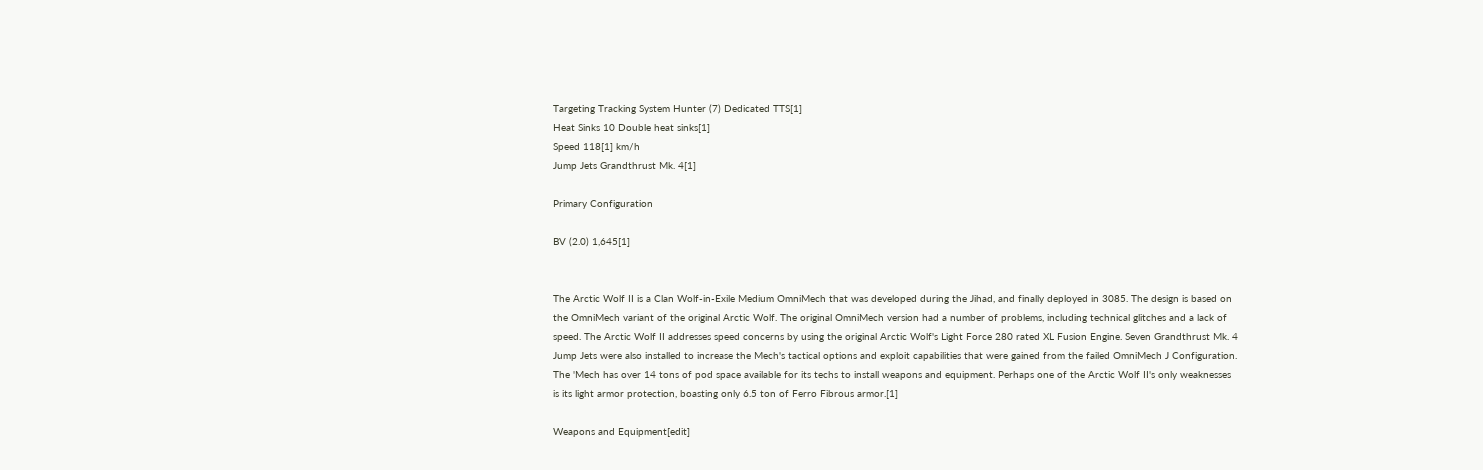Targeting Tracking System Hunter (7) Dedicated TTS[1]
Heat Sinks 10 Double heat sinks[1]
Speed 118[1] km/h
Jump Jets Grandthrust Mk. 4[1]

Primary Configuration

BV (2.0) 1,645[1]


The Arctic Wolf II is a Clan Wolf-in-Exile Medium OmniMech that was developed during the Jihad, and finally deployed in 3085. The design is based on the OmniMech variant of the original Arctic Wolf. The original OmniMech version had a number of problems, including technical glitches and a lack of speed. The Arctic Wolf II addresses speed concerns by using the original Arctic Wolf's Light Force 280 rated XL Fusion Engine. Seven Grandthrust Mk. 4 Jump Jets were also installed to increase the Mech's tactical options and exploit capabilities that were gained from the failed OmniMech J Configuration. The 'Mech has over 14 tons of pod space available for its techs to install weapons and equipment. Perhaps one of the Arctic Wolf II's only weaknesses is its light armor protection, boasting only 6.5 ton of Ferro Fibrous armor.[1]

Weapons and Equipment[edit]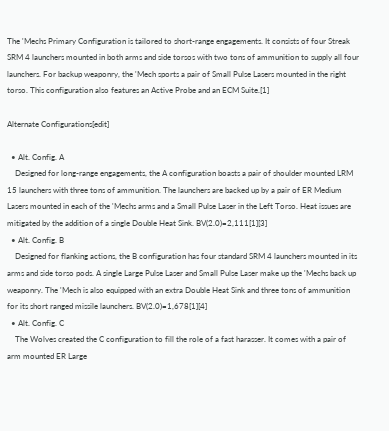The 'Mechs Primary Configuration is tailored to short-range engagements. It consists of four Streak SRM 4 launchers mounted in both arms and side torsos with two tons of ammunition to supply all four launchers. For backup weaponry, the 'Mech sports a pair of Small Pulse Lasers mounted in the right torso. This configuration also features an Active Probe and an ECM Suite.[1]

Alternate Configurations[edit]

  • Alt. Config. A
    Designed for long-range engagements, the A configuration boasts a pair of shoulder mounted LRM 15 launchers with three tons of ammunition. The launchers are backed up by a pair of ER Medium Lasers mounted in each of the 'Mechs arms and a Small Pulse Laser in the Left Torso. Heat issues are mitigated by the addition of a single Double Heat Sink. BV(2.0)=2,111[1][3]
  • Alt. Config. B
    Designed for flanking actions, the B configuration has four standard SRM 4 launchers mounted in its arms and side torso pods. A single Large Pulse Laser and Small Pulse Laser make up the 'Mechs back up weaponry. The 'Mech is also equipped with an extra Double Heat Sink and three tons of ammunition for its short ranged missile launchers. BV(2.0)=1,678[1][4]
  • Alt. Config. C
    The Wolves created the C configuration to fill the role of a fast harasser. It comes with a pair of arm mounted ER Large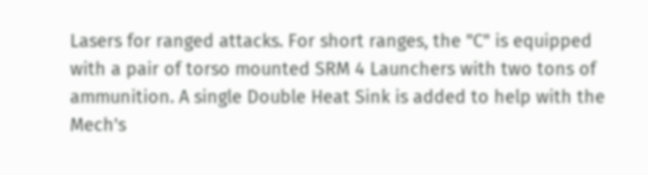Lasers for ranged attacks. For short ranges, the "C" is equipped with a pair of torso mounted SRM 4 Launchers with two tons of ammunition. A single Double Heat Sink is added to help with the Mech's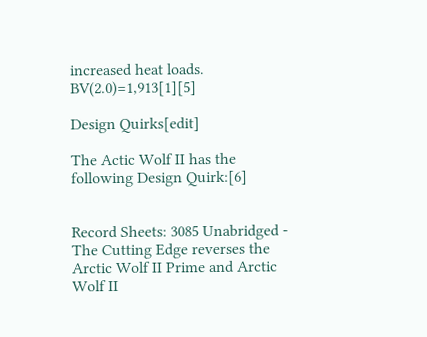increased heat loads. BV(2.0)=1,913[1][5]

Design Quirks[edit]

The Actic Wolf II has the following Design Quirk:[6]


Record Sheets: 3085 Unabridged - The Cutting Edge reverses the Arctic Wolf II Prime and Arctic Wolf II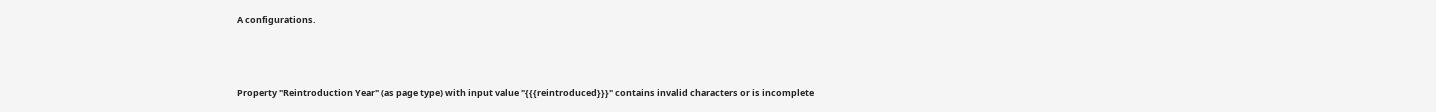A configurations.



Property "Reintroduction Year" (as page type) with input value "{{{reintroduced}}}" contains invalid characters or is incomplete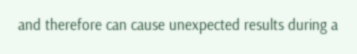and therefore can cause unexpected results during a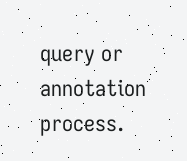query or annotation process.